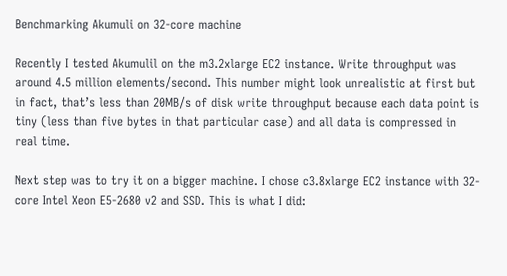Benchmarking Akumuli on 32-core machine

Recently I tested Akumulil on the m3.2xlarge EC2 instance. Write throughput was around 4.5 million elements/second. This number might look unrealistic at first but in fact, that’s less than 20MB/s of disk write throughput because each data point is tiny (less than five bytes in that particular case) and all data is compressed in real time.

Next step was to try it on a bigger machine. I chose c3.8xlarge EC2 instance with 32-core Intel Xeon E5-2680 v2 and SSD. This is what I did: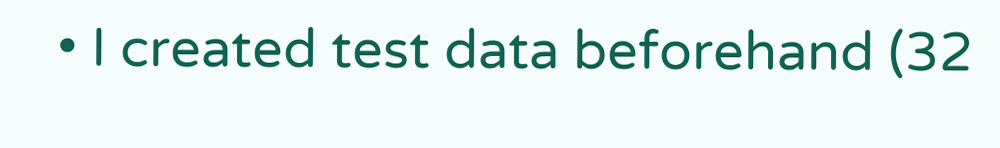• I created test data beforehand (32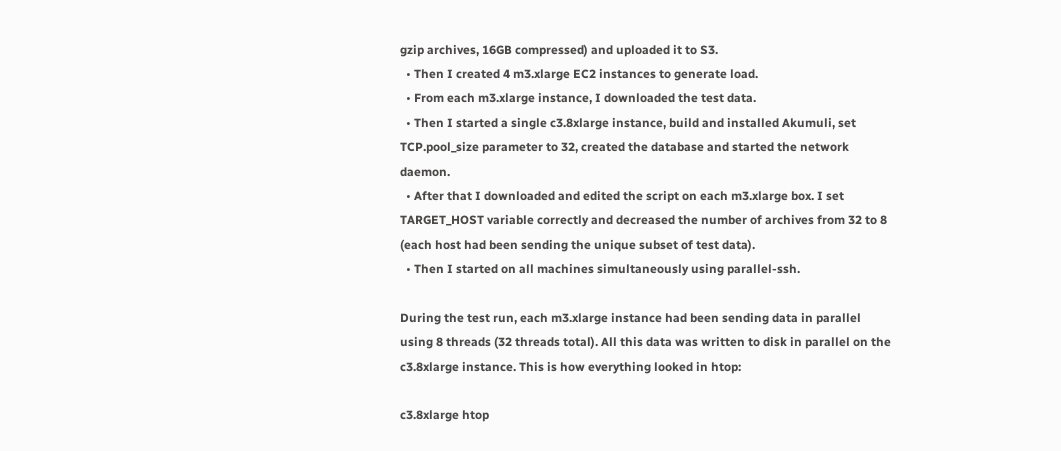gzip archives, 16GB compressed) and uploaded it to S3.
  • Then I created 4 m3.xlarge EC2 instances to generate load.
  • From each m3.xlarge instance, I downloaded the test data.
  • Then I started a single c3.8xlarge instance, build and installed Akumuli, set TCP.pool_size parameter to 32, created the database and started the network daemon.
  • After that I downloaded and edited the script on each m3.xlarge box. I set TARGET_HOST variable correctly and decreased the number of archives from 32 to 8 (each host had been sending the unique subset of test data).
  • Then I started on all machines simultaneously using parallel-ssh.

During the test run, each m3.xlarge instance had been sending data in parallel using 8 threads (32 threads total). All this data was written to disk in parallel on the c3.8xlarge instance. This is how everything looked in htop:

c3.8xlarge htop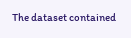The dataset contained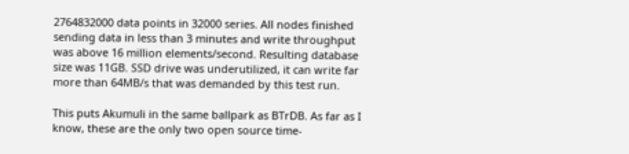2764832000 data points in 32000 series. All nodes finished sending data in less than 3 minutes and write throughput was above 16 million elements/second. Resulting database size was 11GB. SSD drive was underutilized, it can write far more than 64MB/s that was demanded by this test run.

This puts Akumuli in the same ballpark as BTrDB. As far as I know, these are the only two open source time-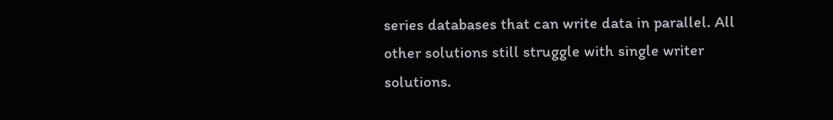series databases that can write data in parallel. All other solutions still struggle with single writer solutions.